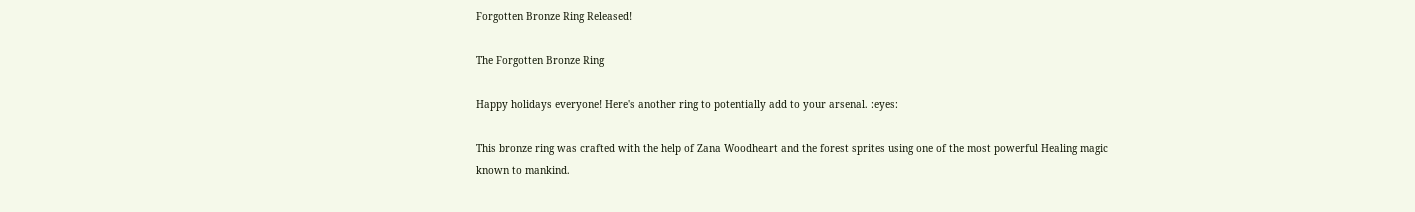Forgotten Bronze Ring Released!

The Forgotten Bronze Ring

Happy holidays everyone! Here's another ring to potentially add to your arsenal. :eyes:

This bronze ring was crafted with the help of Zana Woodheart and the forest sprites using one of the most powerful Healing magic known to mankind.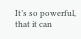It’s so powerful, that it can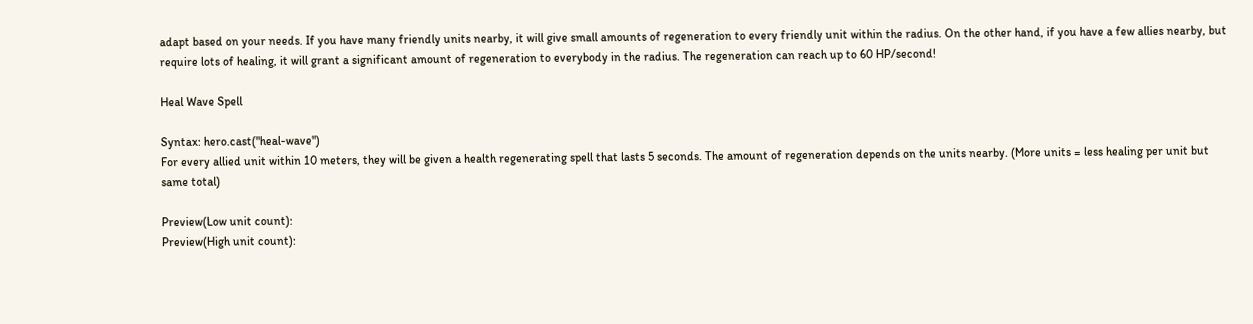adapt based on your needs. If you have many friendly units nearby, it will give small amounts of regeneration to every friendly unit within the radius. On the other hand, if you have a few allies nearby, but require lots of healing, it will grant a significant amount of regeneration to everybody in the radius. The regeneration can reach up to 60 HP/second!

Heal Wave Spell

Syntax: hero.cast("heal-wave")
For every allied unit within 10 meters, they will be given a health regenerating spell that lasts 5 seconds. The amount of regeneration depends on the units nearby. (More units = less healing per unit but same total)

Preview(Low unit count):
Preview(High unit count):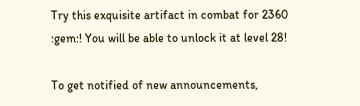Try this exquisite artifact in combat for 2360 :gem:! You will be able to unlock it at level 28!

To get notified of new announcements,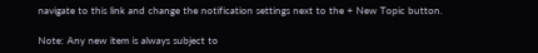navigate to this link and change the notification settings next to the + New Topic button.

Note: Any new item is always subject to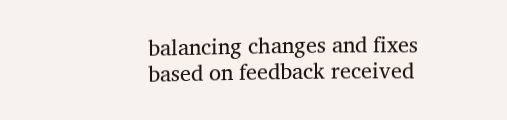balancing changes and fixes based on feedback received